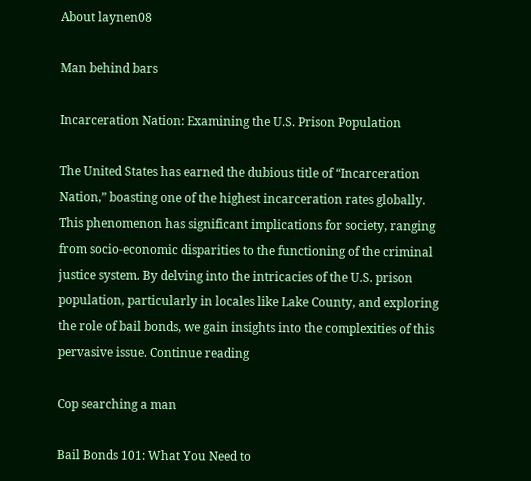About laynen08

Man behind bars

Incarceration Nation: Examining the U.S. Prison Population

The United States has earned the dubious title of “Incarceration Nation,” boasting one of the highest incarceration rates globally. This phenomenon has significant implications for society, ranging from socio-economic disparities to the functioning of the criminal justice system. By delving into the intricacies of the U.S. prison population, particularly in locales like Lake County, and exploring the role of bail bonds, we gain insights into the complexities of this pervasive issue. Continue reading

Cop searching a man

Bail Bonds 101: What You Need to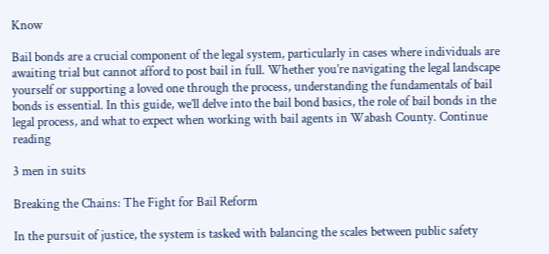Know

Bail bonds are a crucial component of the legal system, particularly in cases where individuals are awaiting trial but cannot afford to post bail in full. Whether you’re navigating the legal landscape yourself or supporting a loved one through the process, understanding the fundamentals of bail bonds is essential. In this guide, we’ll delve into the bail bond basics, the role of bail bonds in the legal process, and what to expect when working with bail agents in Wabash County. Continue reading

3 men in suits

Breaking the Chains: The Fight for Bail Reform

In the pursuit of justice, the system is tasked with balancing the scales between public safety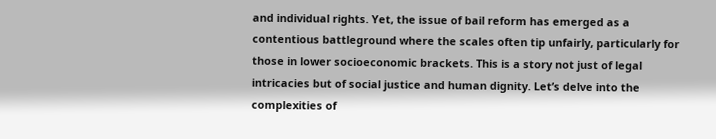and individual rights. Yet, the issue of bail reform has emerged as a contentious battleground where the scales often tip unfairly, particularly for those in lower socioeconomic brackets. This is a story not just of legal intricacies but of social justice and human dignity. Let’s delve into the complexities of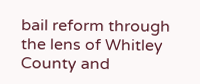bail reform through the lens of Whitley County and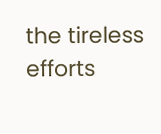the tireless efforts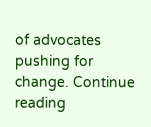of advocates pushing for change. Continue reading